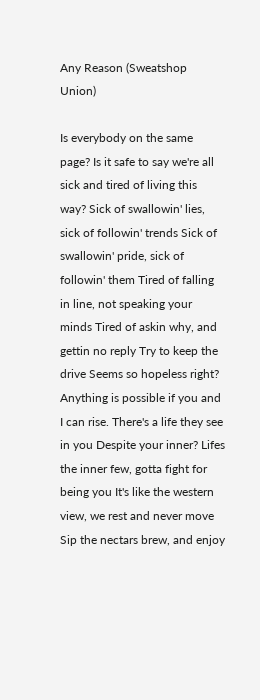Any Reason (Sweatshop Union)

Is everybody on the same page? Is it safe to say we're all sick and tired of living this way? Sick of swallowin' lies, sick of followin' trends Sick of swallowin' pride, sick of followin' them Tired of falling in line, not speaking your minds Tired of askin why, and gettin no reply Try to keep the drive Seems so hopeless right? Anything is possible if you and I can rise. There's a life they see in you Despite your inner? Lifes the inner few, gotta fight for being you It's like the western view, we rest and never move Sip the nectars brew, and enjoy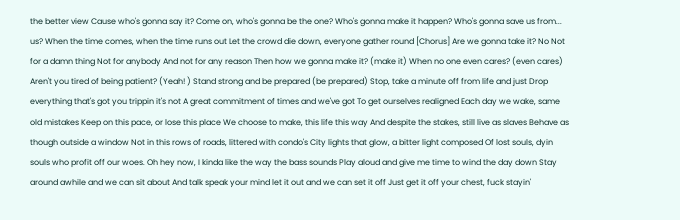the better view Cause who's gonna say it? Come on, who's gonna be the one? Who's gonna make it happen? Who's gonna save us from... us? When the time comes, when the time runs out Let the crowd die down, everyone gather round [Chorus] Are we gonna take it? No Not for a damn thing Not for anybody And not for any reason Then how we gonna make it? (make it) When no one even cares? (even cares) Aren't you tired of being patient? (Yeah! ) Stand strong and be prepared (be prepared) Stop, take a minute off from life and just Drop everything that's got you trippin it's not A great commitment of times and we've got To get ourselves realigned Each day we wake, same old mistakes Keep on this pace, or lose this place We choose to make, this life this way And despite the stakes, still live as slaves Behave as though outside a window Not in this rows of roads, littered with condo's City lights that glow, a bitter light composed Of lost souls, dyin souls who profit off our woes. Oh hey now, I kinda like the way the bass sounds Play aloud and give me time to wind the day down Stay around awhile and we can sit about And talk speak your mind let it out and we can set it off Just get it off your chest, fuck stayin'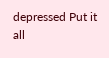depressed Put it all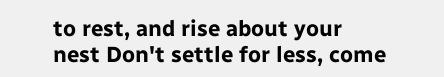to rest, and rise about your nest Don't settle for less, come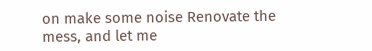on make some noise Renovate the mess, and let me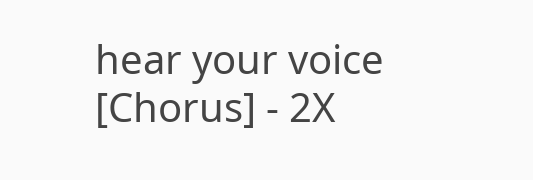hear your voice [Chorus] - 2X